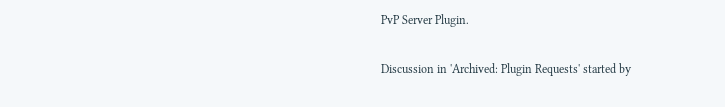PvP Server Plugin.

Discussion in 'Archived: Plugin Requests' started by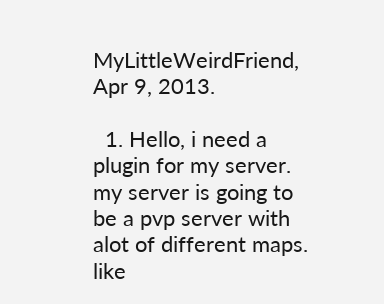MyLittleWeirdFriend, Apr 9, 2013.

  1. Hello, i need a plugin for my server. my server is going to be a pvp server with alot of different maps. like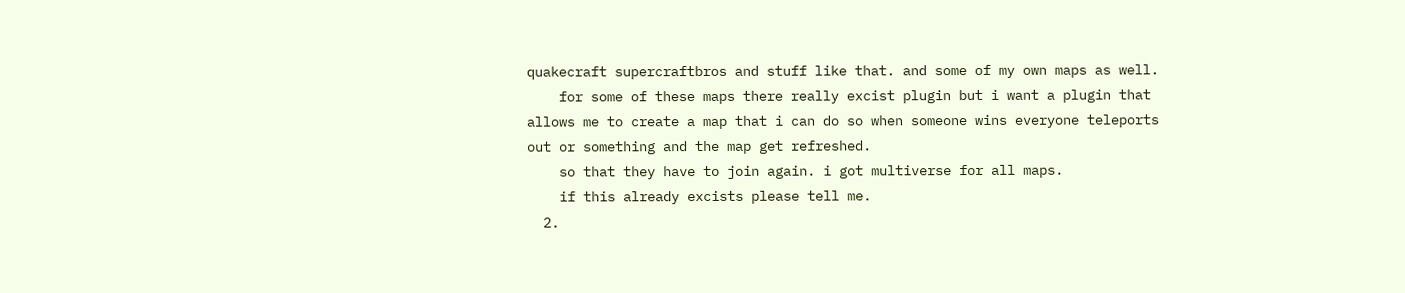quakecraft supercraftbros and stuff like that. and some of my own maps as well.
    for some of these maps there really excist plugin but i want a plugin that allows me to create a map that i can do so when someone wins everyone teleports out or something and the map get refreshed.
    so that they have to join again. i got multiverse for all maps.
    if this already excists please tell me.
  2.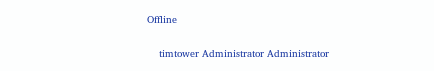Offline

    timtower Administrator Administrator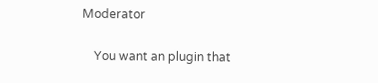Moderator

    You want an plugin that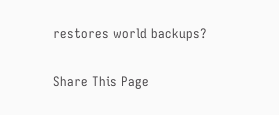restores world backups?

Share This Page